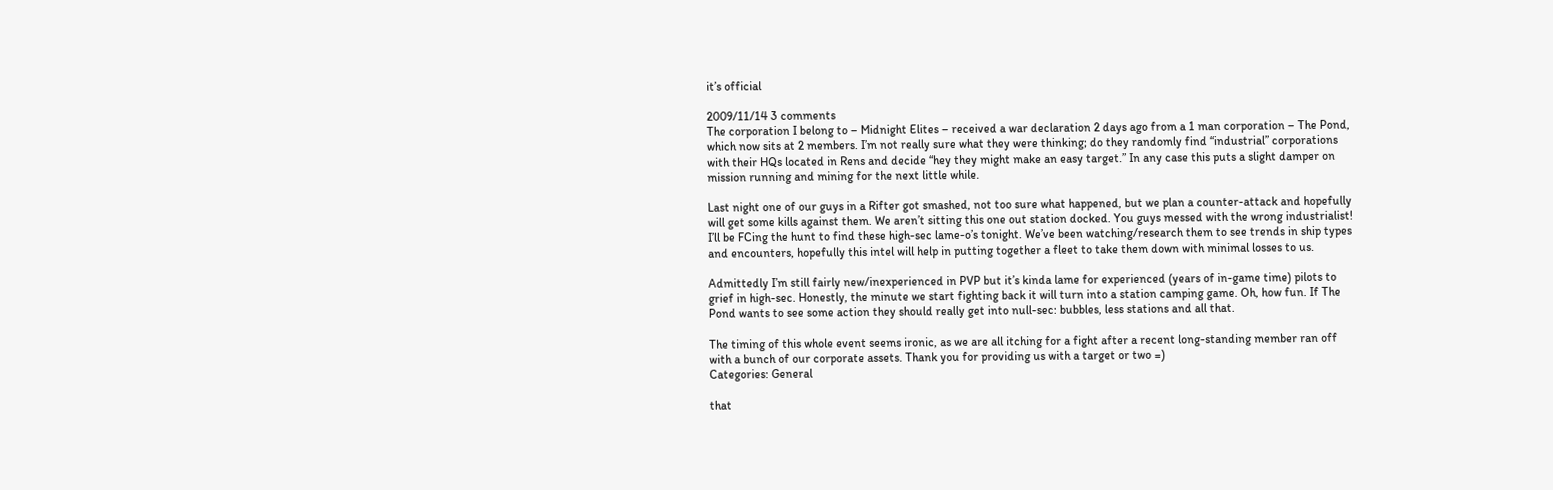it’s official

2009/11/14 3 comments
The corporation I belong to – Midnight Elites – received a war declaration 2 days ago from a 1 man corporation – The Pond, which now sits at 2 members. I’m not really sure what they were thinking; do they randomly find “industrial” corporations with their HQs located in Rens and decide “hey they might make an easy target.” In any case this puts a slight damper on mission running and mining for the next little while.

Last night one of our guys in a Rifter got smashed, not too sure what happened, but we plan a counter-attack and hopefully will get some kills against them. We aren’t sitting this one out station docked. You guys messed with the wrong industrialist! I’ll be FCing the hunt to find these high-sec lame-o’s tonight. We’ve been watching/research them to see trends in ship types and encounters, hopefully this intel will help in putting together a fleet to take them down with minimal losses to us.

Admittedly I’m still fairly new/inexperienced in PVP but it’s kinda lame for experienced (years of in-game time) pilots to grief in high-sec. Honestly, the minute we start fighting back it will turn into a station camping game. Oh, how fun. If The Pond wants to see some action they should really get into null-sec: bubbles, less stations and all that.

The timing of this whole event seems ironic, as we are all itching for a fight after a recent long-standing member ran off with a bunch of our corporate assets. Thank you for providing us with a target or two =)
Categories: General

that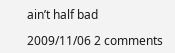ain’t half bad

2009/11/06 2 comments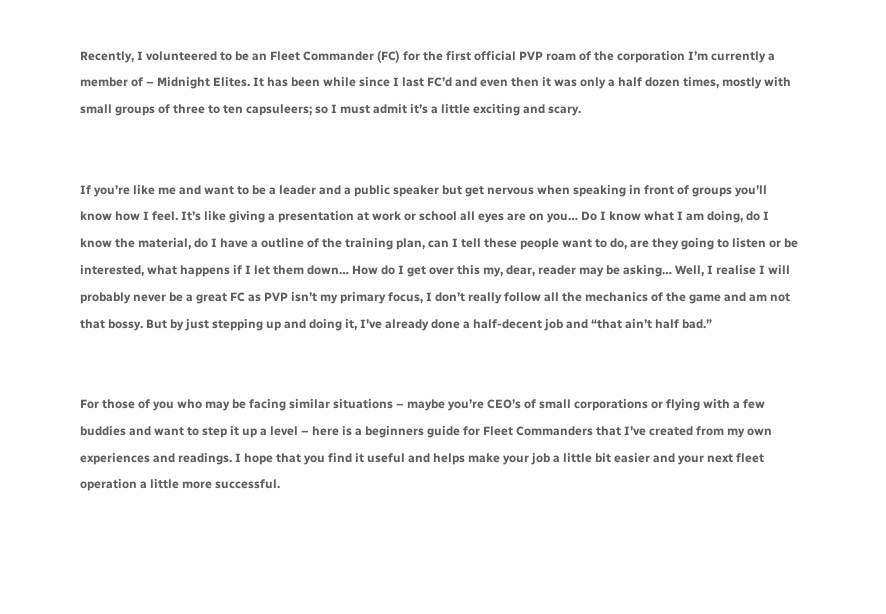Recently, I volunteered to be an Fleet Commander (FC) for the first official PVP roam of the corporation I’m currently a member of – Midnight Elites. It has been while since I last FC’d and even then it was only a half dozen times, mostly with small groups of three to ten capsuleers; so I must admit it’s a little exciting and scary.


If you’re like me and want to be a leader and a public speaker but get nervous when speaking in front of groups you’ll know how I feel. It’s like giving a presentation at work or school all eyes are on you… Do I know what I am doing, do I know the material, do I have a outline of the training plan, can I tell these people want to do, are they going to listen or be interested, what happens if I let them down… How do I get over this my, dear, reader may be asking… Well, I realise I will probably never be a great FC as PVP isn’t my primary focus, I don’t really follow all the mechanics of the game and am not that bossy. But by just stepping up and doing it, I’ve already done a half-decent job and “that ain’t half bad.”


For those of you who may be facing similar situations – maybe you’re CEO’s of small corporations or flying with a few buddies and want to step it up a level – here is a beginners guide for Fleet Commanders that I’ve created from my own experiences and readings. I hope that you find it useful and helps make your job a little bit easier and your next fleet operation a little more successful.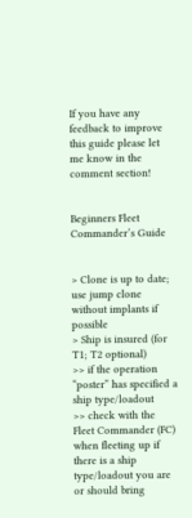If you have any feedback to improve this guide please let me know in the comment section!


Beginners Fleet Commander’s Guide


> Clone is up to date; use jump clone without implants if possible
> Ship is insured (for T1; T2 optional)
>> if the operation “poster” has specified a ship type/loadout
>> check with the Fleet Commander (FC) when fleeting up if there is a ship type/loadout you are or should bring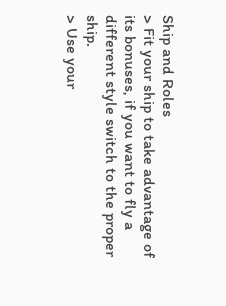Ship and Roles
> Fit your ship to take advantage of its bonuses, if you want to fly a different style switch to the proper ship.
> Use your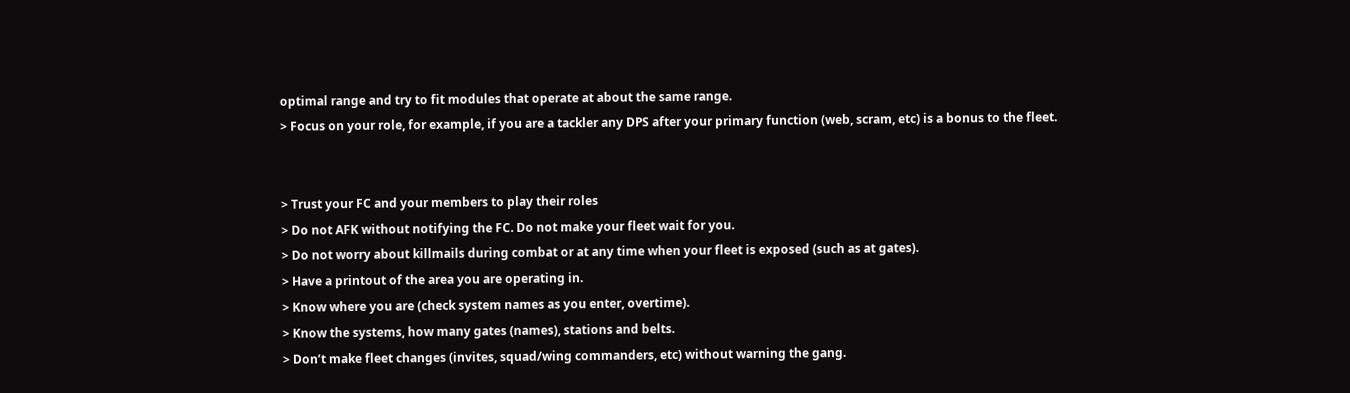optimal range and try to fit modules that operate at about the same range.
> Focus on your role, for example, if you are a tackler any DPS after your primary function (web, scram, etc) is a bonus to the fleet.


> Trust your FC and your members to play their roles
> Do not AFK without notifying the FC. Do not make your fleet wait for you.
> Do not worry about killmails during combat or at any time when your fleet is exposed (such as at gates).
> Have a printout of the area you are operating in.
> Know where you are (check system names as you enter, overtime).
> Know the systems, how many gates (names), stations and belts.
> Don’t make fleet changes (invites, squad/wing commanders, etc) without warning the gang.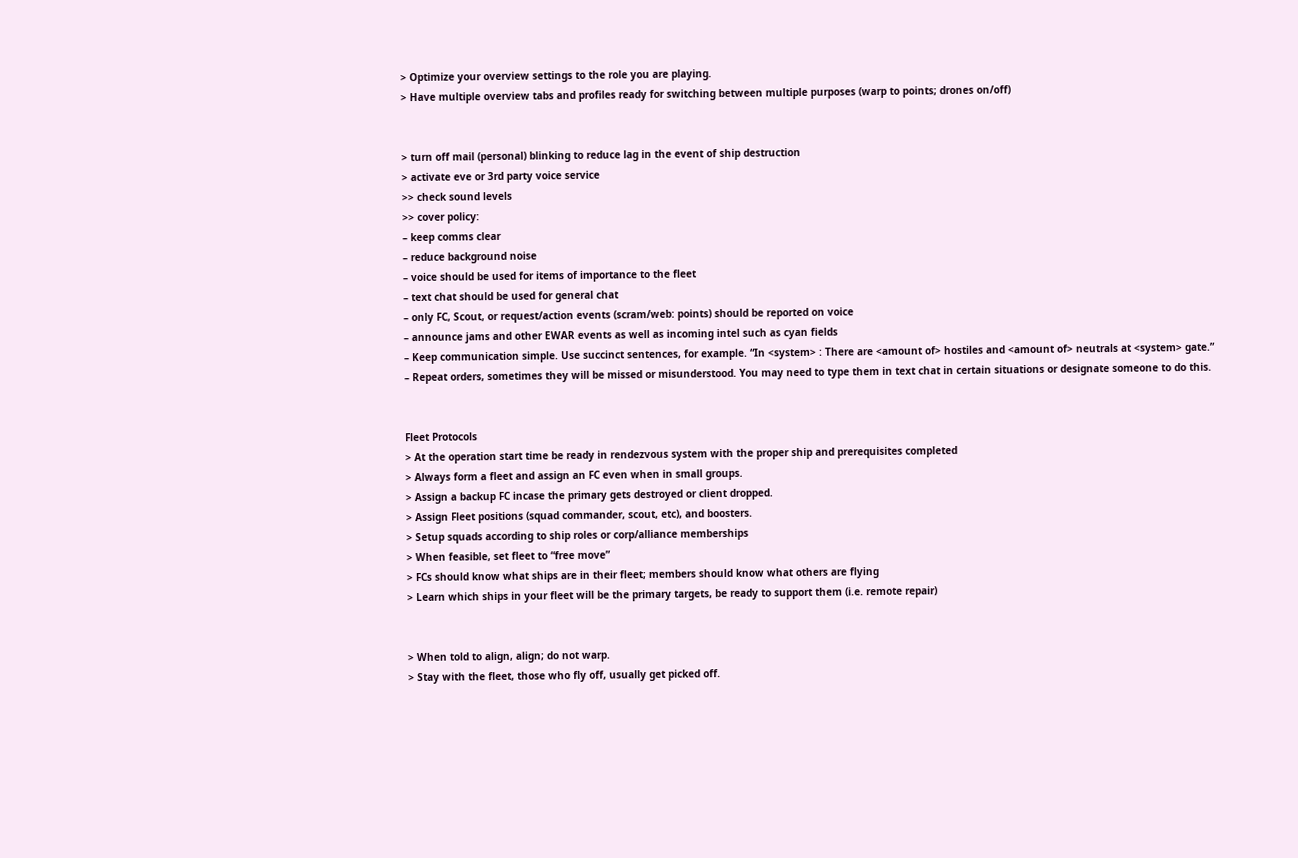> Optimize your overview settings to the role you are playing.
> Have multiple overview tabs and profiles ready for switching between multiple purposes (warp to points; drones on/off)


> turn off mail (personal) blinking to reduce lag in the event of ship destruction
> activate eve or 3rd party voice service
>> check sound levels
>> cover policy:
– keep comms clear
– reduce background noise
– voice should be used for items of importance to the fleet
– text chat should be used for general chat
– only FC, Scout, or request/action events (scram/web: points) should be reported on voice
– announce jams and other EWAR events as well as incoming intel such as cyan fields
– Keep communication simple. Use succinct sentences, for example. “In <system> : There are <amount of> hostiles and <amount of> neutrals at <system> gate.”
– Repeat orders, sometimes they will be missed or misunderstood. You may need to type them in text chat in certain situations or designate someone to do this.


Fleet Protocols
> At the operation start time be ready in rendezvous system with the proper ship and prerequisites completed
> Always form a fleet and assign an FC even when in small groups.
> Assign a backup FC incase the primary gets destroyed or client dropped.
> Assign Fleet positions (squad commander, scout, etc), and boosters.
> Setup squads according to ship roles or corp/alliance memberships
> When feasible, set fleet to “free move”
> FCs should know what ships are in their fleet; members should know what others are flying
> Learn which ships in your fleet will be the primary targets, be ready to support them (i.e. remote repair)


> When told to align, align; do not warp.
> Stay with the fleet, those who fly off, usually get picked off.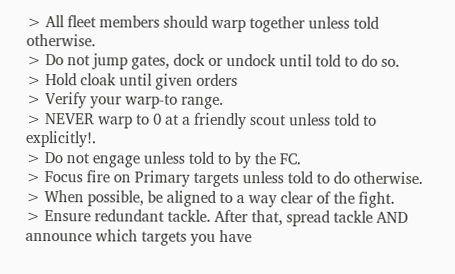> All fleet members should warp together unless told otherwise.
> Do not jump gates, dock or undock until told to do so.
> Hold cloak until given orders
> Verify your warp-to range.
> NEVER warp to 0 at a friendly scout unless told to explicitly!.
> Do not engage unless told to by the FC.
> Focus fire on Primary targets unless told to do otherwise.
> When possible, be aligned to a way clear of the fight.
> Ensure redundant tackle. After that, spread tackle AND announce which targets you have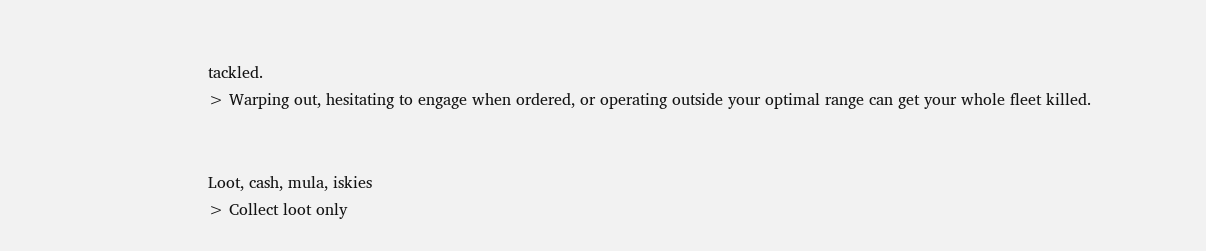tackled.
> Warping out, hesitating to engage when ordered, or operating outside your optimal range can get your whole fleet killed.


Loot, cash, mula, iskies
> Collect loot only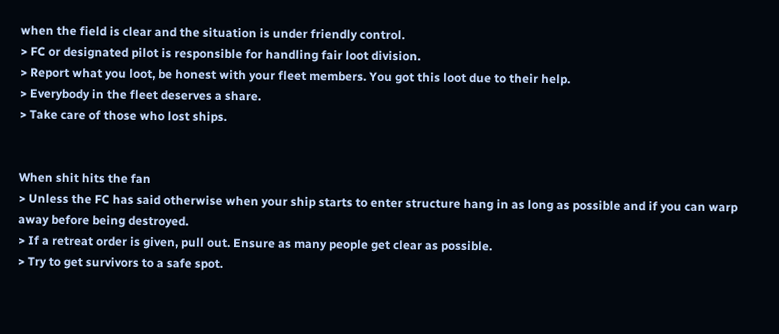when the field is clear and the situation is under friendly control.
> FC or designated pilot is responsible for handling fair loot division.
> Report what you loot, be honest with your fleet members. You got this loot due to their help.
> Everybody in the fleet deserves a share.
> Take care of those who lost ships.


When shit hits the fan
> Unless the FC has said otherwise when your ship starts to enter structure hang in as long as possible and if you can warp away before being destroyed.
> If a retreat order is given, pull out. Ensure as many people get clear as possible.
> Try to get survivors to a safe spot.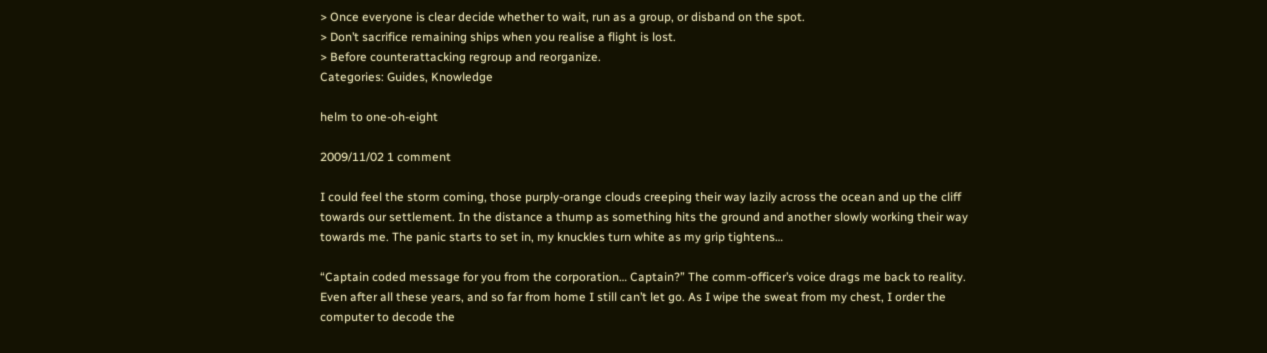> Once everyone is clear decide whether to wait, run as a group, or disband on the spot.
> Don’t sacrifice remaining ships when you realise a flight is lost.
> Before counterattacking regroup and reorganize.
Categories: Guides, Knowledge

helm to one-oh-eight

2009/11/02 1 comment

I could feel the storm coming, those purply-orange clouds creeping their way lazily across the ocean and up the cliff towards our settlement. In the distance a thump as something hits the ground and another slowly working their way towards me. The panic starts to set in, my knuckles turn white as my grip tightens…

“Captain coded message for you from the corporation… Captain?” The comm-officer’s voice drags me back to reality. Even after all these years, and so far from home I still can’t let go. As I wipe the sweat from my chest, I order the computer to decode the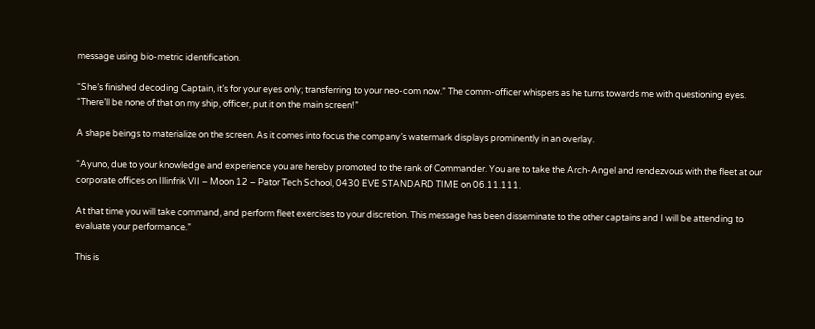message using bio-metric identification.

“She’s finished decoding Captain, it’s for your eyes only; transferring to your neo-com now.” The comm-officer whispers as he turns towards me with questioning eyes. “There’ll be none of that on my ship, officer, put it on the main screen!”

A shape beings to materialize on the screen. As it comes into focus the company’s watermark displays prominently in an overlay.

“Ayuno, due to your knowledge and experience you are hereby promoted to the rank of Commander. You are to take the Arch-Angel and rendezvous with the fleet at our corporate offices on Illinfrik VII – Moon 12 – Pator Tech School, 0430 EVE STANDARD TIME on 06.11.111.

At that time you will take command, and perform fleet exercises to your discretion. This message has been disseminate to the other captains and I will be attending to evaluate your performance.”

This is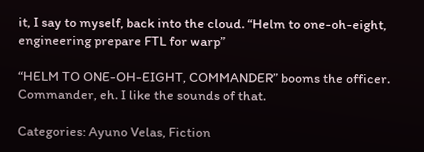it, I say to myself, back into the cloud. “Helm to one-oh-eight, engineering prepare FTL for warp”

“HELM TO ONE-OH-EIGHT, COMMANDER” booms the officer. Commander, eh. I like the sounds of that.

Categories: Ayuno Velas, Fiction